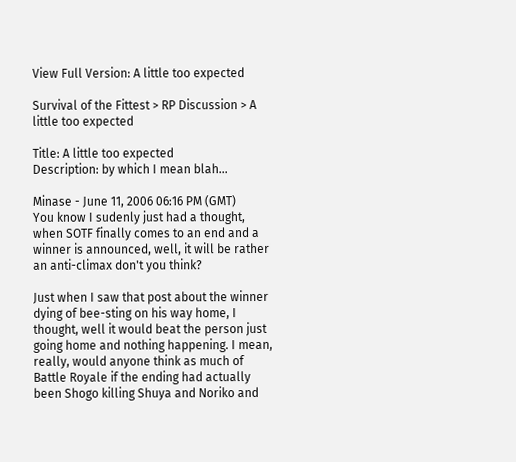View Full Version: A little too expected

Survival of the Fittest > RP Discussion > A little too expected

Title: A little too expected
Description: by which I mean blah...

Minase - June 11, 2006 06:16 PM (GMT)
You know I sudenly just had a thought, when SOTF finally comes to an end and a winner is announced, well, it will be rather an anti-climax don't you think?

Just when I saw that post about the winner dying of bee-sting on his way home, I thought, well it would beat the person just going home and nothing happening. I mean, really, would anyone think as much of Battle Royale if the ending had actually been Shogo killing Shuya and Noriko and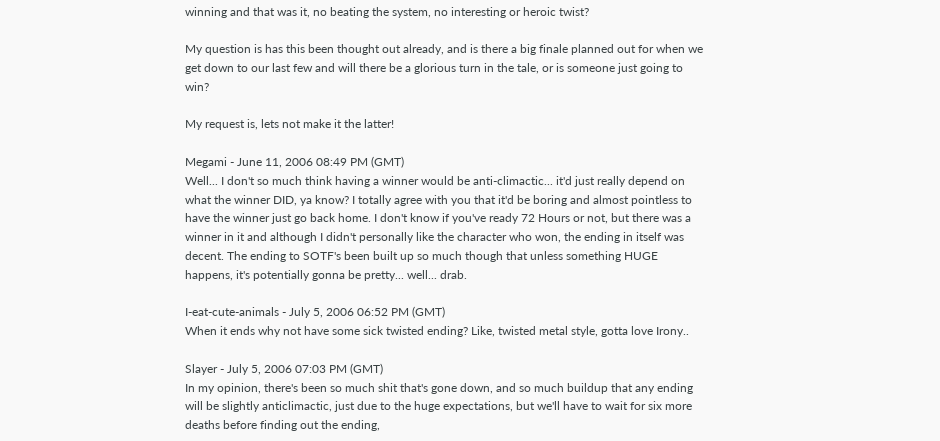winning and that was it, no beating the system, no interesting or heroic twist?

My question is has this been thought out already, and is there a big finale planned out for when we get down to our last few and will there be a glorious turn in the tale, or is someone just going to win?

My request is, lets not make it the latter!

Megami - June 11, 2006 08:49 PM (GMT)
Well... I don't so much think having a winner would be anti-climactic... it'd just really depend on what the winner DID, ya know? I totally agree with you that it'd be boring and almost pointless to have the winner just go back home. I don't know if you've ready 72 Hours or not, but there was a winner in it and although I didn't personally like the character who won, the ending in itself was decent. The ending to SOTF's been built up so much though that unless something HUGE happens, it's potentially gonna be pretty... well... drab.

I-eat-cute-animals - July 5, 2006 06:52 PM (GMT)
When it ends why not have some sick twisted ending? Like, twisted metal style, gotta love Irony..

Slayer - July 5, 2006 07:03 PM (GMT)
In my opinion, there's been so much shit that's gone down, and so much buildup that any ending will be slightly anticlimactic, just due to the huge expectations, but we'll have to wait for six more deaths before finding out the ending,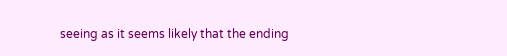seeing as it seems likely that the ending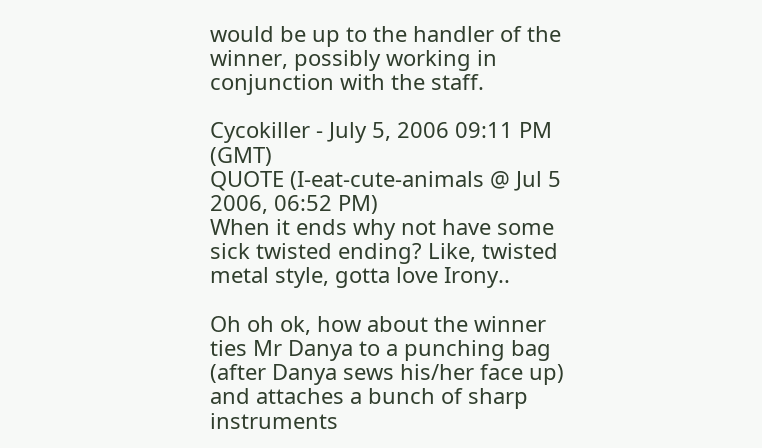would be up to the handler of the winner, possibly working in conjunction with the staff.

Cycokiller - July 5, 2006 09:11 PM (GMT)
QUOTE (I-eat-cute-animals @ Jul 5 2006, 06:52 PM)
When it ends why not have some sick twisted ending? Like, twisted metal style, gotta love Irony..

Oh oh ok, how about the winner ties Mr Danya to a punching bag (after Danya sews his/her face up) and attaches a bunch of sharp instruments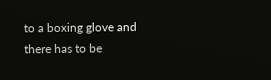to a boxing glove and there has to be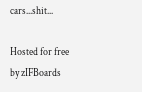cars...shit...

Hosted for free by zIFBoards